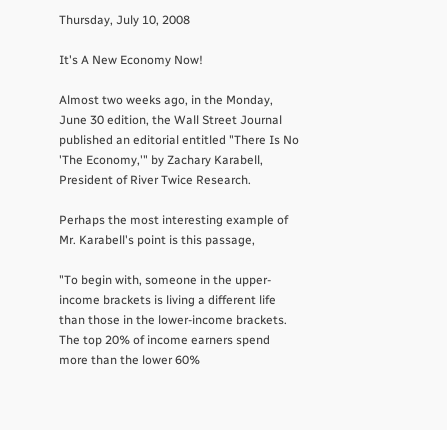Thursday, July 10, 2008

It's A New Economy Now!

Almost two weeks ago, in the Monday, June 30 edition, the Wall Street Journal published an editorial entitled "There Is No 'The Economy,'" by Zachary Karabell, President of River Twice Research.

Perhaps the most interesting example of Mr. Karabell's point is this passage,

"To begin with, someone in the upper-income brackets is living a different life than those in the lower-income brackets. The top 20% of income earners spend more than the lower 60%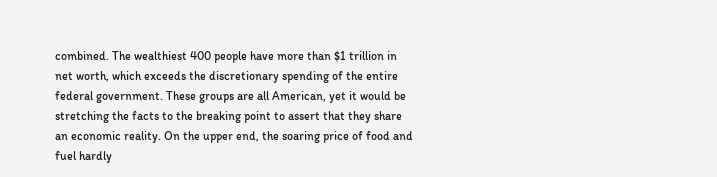combined. The wealthiest 400 people have more than $1 trillion in net worth, which exceeds the discretionary spending of the entire federal government. These groups are all American, yet it would be stretching the facts to the breaking point to assert that they share an economic reality. On the upper end, the soaring price of food and fuel hardly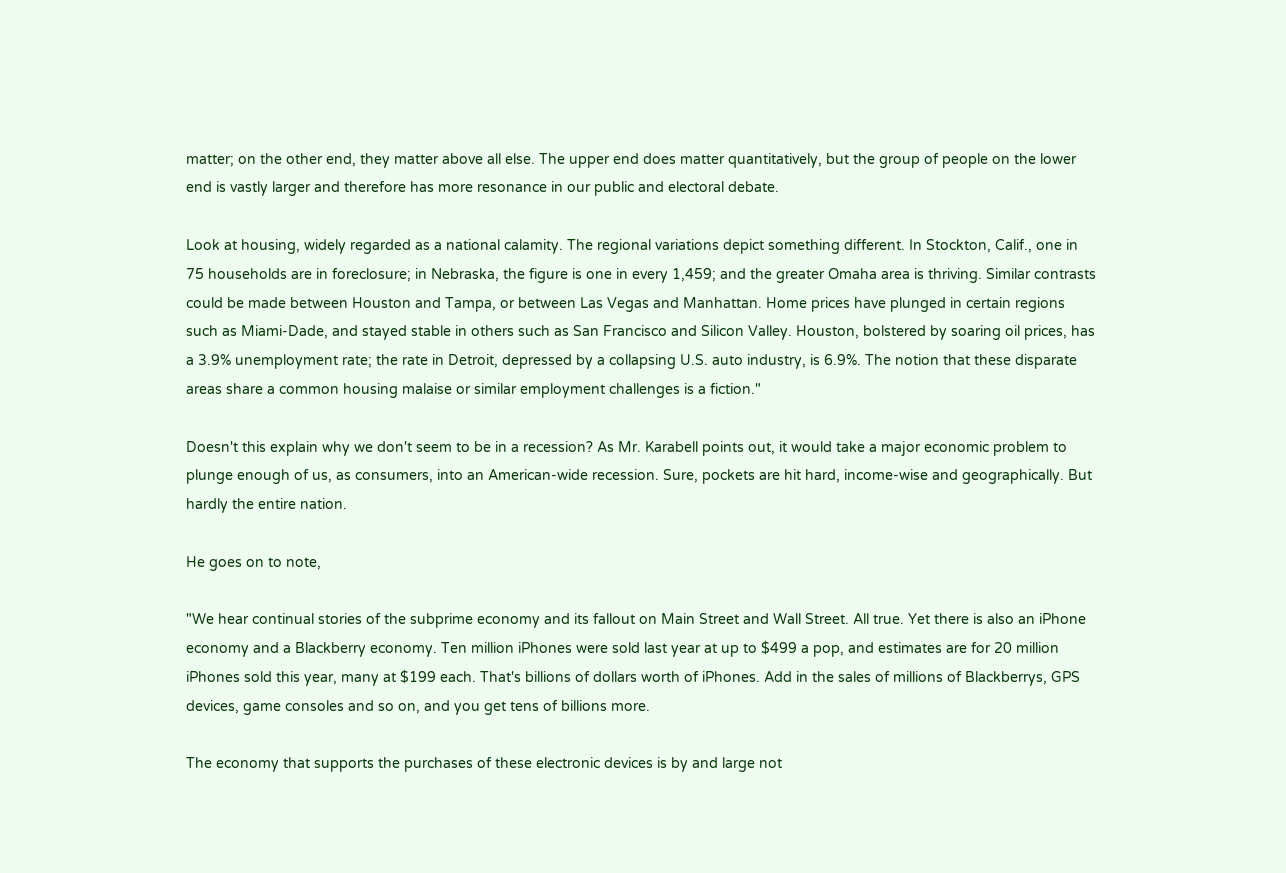matter; on the other end, they matter above all else. The upper end does matter quantitatively, but the group of people on the lower end is vastly larger and therefore has more resonance in our public and electoral debate.

Look at housing, widely regarded as a national calamity. The regional variations depict something different. In Stockton, Calif., one in 75 households are in foreclosure; in Nebraska, the figure is one in every 1,459; and the greater Omaha area is thriving. Similar contrasts could be made between Houston and Tampa, or between Las Vegas and Manhattan. Home prices have plunged in certain regions such as Miami-Dade, and stayed stable in others such as San Francisco and Silicon Valley. Houston, bolstered by soaring oil prices, has a 3.9% unemployment rate; the rate in Detroit, depressed by a collapsing U.S. auto industry, is 6.9%. The notion that these disparate areas share a common housing malaise or similar employment challenges is a fiction."

Doesn't this explain why we don't seem to be in a recession? As Mr. Karabell points out, it would take a major economic problem to plunge enough of us, as consumers, into an American-wide recession. Sure, pockets are hit hard, income-wise and geographically. But hardly the entire nation.

He goes on to note,

"We hear continual stories of the subprime economy and its fallout on Main Street and Wall Street. All true. Yet there is also an iPhone economy and a Blackberry economy. Ten million iPhones were sold last year at up to $499 a pop, and estimates are for 20 million iPhones sold this year, many at $199 each. That's billions of dollars worth of iPhones. Add in the sales of millions of Blackberrys, GPS devices, game consoles and so on, and you get tens of billions more.

The economy that supports the purchases of these electronic devices is by and large not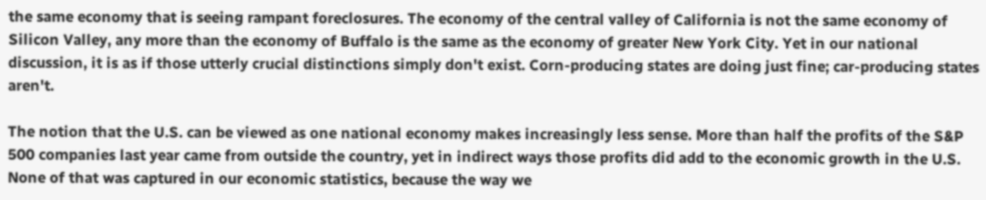the same economy that is seeing rampant foreclosures. The economy of the central valley of California is not the same economy of Silicon Valley, any more than the economy of Buffalo is the same as the economy of greater New York City. Yet in our national discussion, it is as if those utterly crucial distinctions simply don't exist. Corn-producing states are doing just fine; car-producing states aren't.

The notion that the U.S. can be viewed as one national economy makes increasingly less sense. More than half the profits of the S&P 500 companies last year came from outside the country, yet in indirect ways those profits did add to the economic growth in the U.S. None of that was captured in our economic statistics, because the way we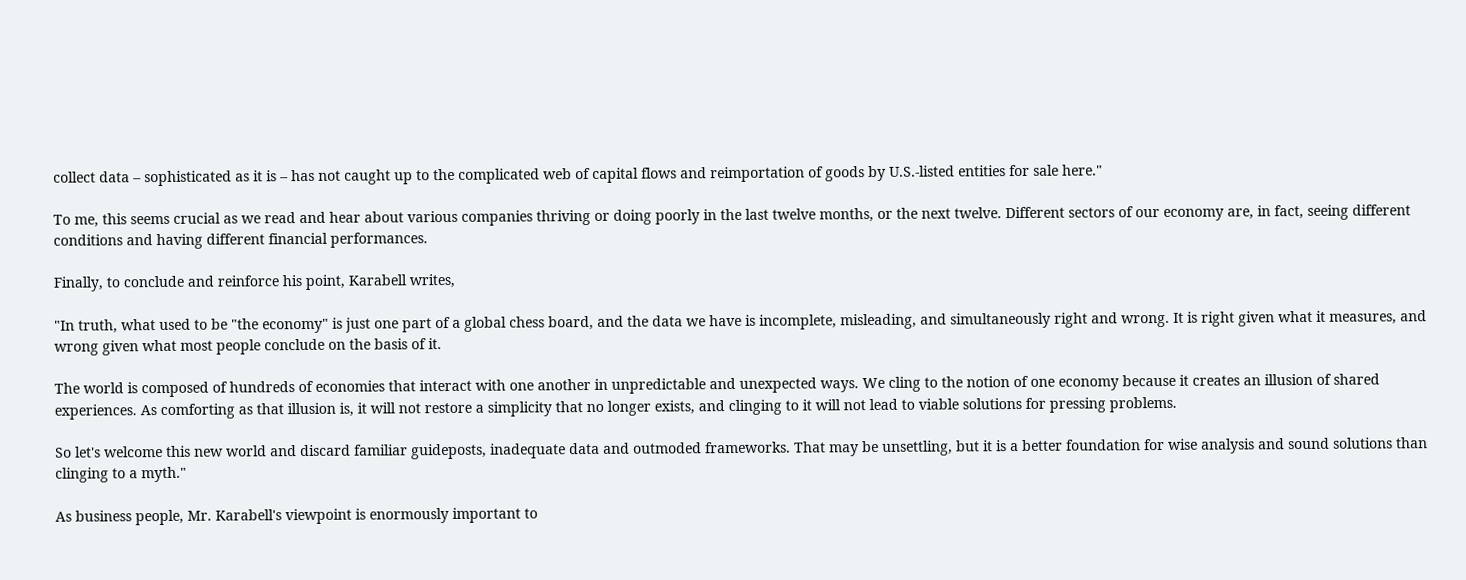collect data – sophisticated as it is – has not caught up to the complicated web of capital flows and reimportation of goods by U.S.-listed entities for sale here."

To me, this seems crucial as we read and hear about various companies thriving or doing poorly in the last twelve months, or the next twelve. Different sectors of our economy are, in fact, seeing different conditions and having different financial performances.

Finally, to conclude and reinforce his point, Karabell writes,

"In truth, what used to be "the economy" is just one part of a global chess board, and the data we have is incomplete, misleading, and simultaneously right and wrong. It is right given what it measures, and wrong given what most people conclude on the basis of it.

The world is composed of hundreds of economies that interact with one another in unpredictable and unexpected ways. We cling to the notion of one economy because it creates an illusion of shared experiences. As comforting as that illusion is, it will not restore a simplicity that no longer exists, and clinging to it will not lead to viable solutions for pressing problems.

So let's welcome this new world and discard familiar guideposts, inadequate data and outmoded frameworks. That may be unsettling, but it is a better foundation for wise analysis and sound solutions than clinging to a myth."

As business people, Mr. Karabell's viewpoint is enormously important to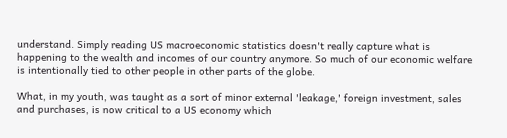understand. Simply reading US macroeconomic statistics doesn't really capture what is happening to the wealth and incomes of our country anymore. So much of our economic welfare is intentionally tied to other people in other parts of the globe.

What, in my youth, was taught as a sort of minor external 'leakage,' foreign investment, sales and purchases, is now critical to a US economy which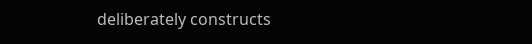deliberately constructs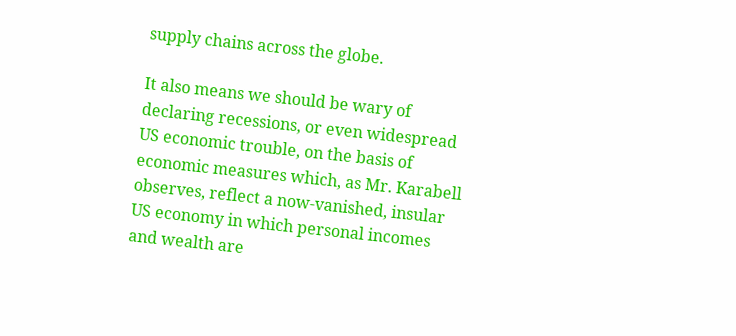supply chains across the globe.

It also means we should be wary of declaring recessions, or even widespread US economic trouble, on the basis of economic measures which, as Mr. Karabell observes, reflect a now-vanished, insular US economy in which personal incomes and wealth are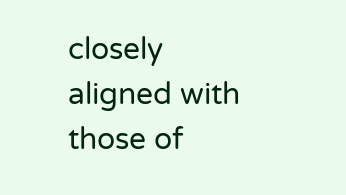closely aligned with those of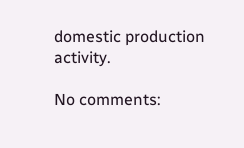domestic production activity.

No comments: